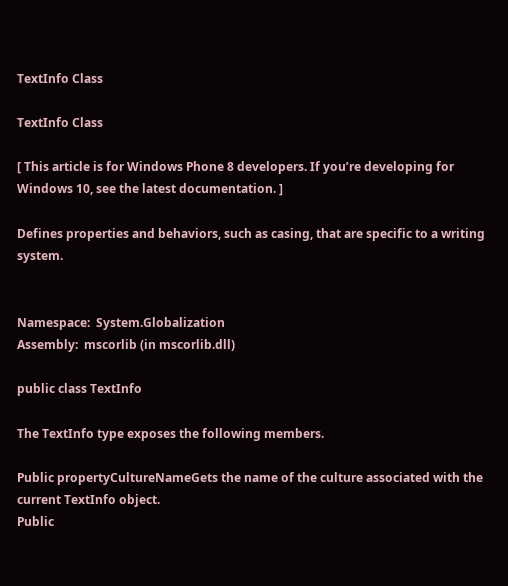TextInfo Class

TextInfo Class

[ This article is for Windows Phone 8 developers. If you’re developing for Windows 10, see the latest documentation. ]

Defines properties and behaviors, such as casing, that are specific to a writing system.


Namespace:  System.Globalization
Assembly:  mscorlib (in mscorlib.dll)

public class TextInfo

The TextInfo type exposes the following members.

Public propertyCultureNameGets the name of the culture associated with the current TextInfo object.
Public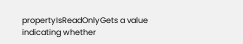propertyIsReadOnlyGets a value indicating whether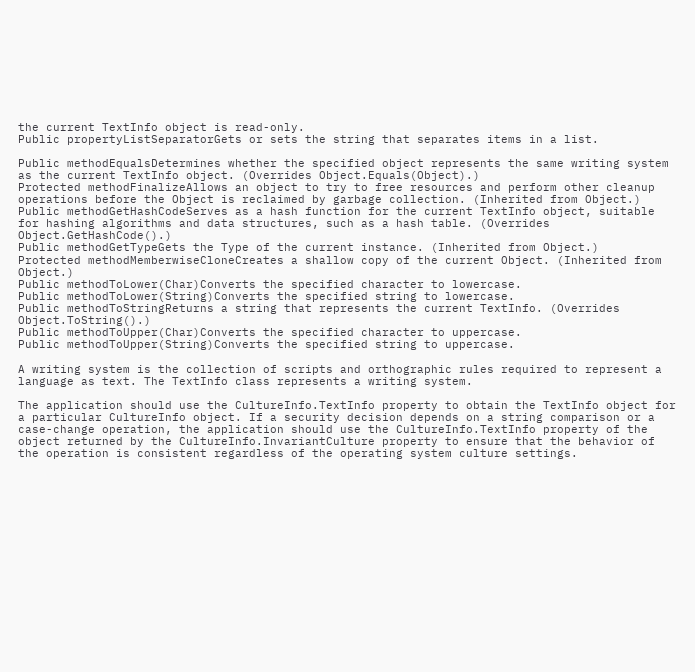the current TextInfo object is read-only.
Public propertyListSeparatorGets or sets the string that separates items in a list.

Public methodEqualsDetermines whether the specified object represents the same writing system as the current TextInfo object. (Overrides Object.Equals(Object).)
Protected methodFinalizeAllows an object to try to free resources and perform other cleanup operations before the Object is reclaimed by garbage collection. (Inherited from Object.)
Public methodGetHashCodeServes as a hash function for the current TextInfo object, suitable for hashing algorithms and data structures, such as a hash table. (Overrides Object.GetHashCode().)
Public methodGetTypeGets the Type of the current instance. (Inherited from Object.)
Protected methodMemberwiseCloneCreates a shallow copy of the current Object. (Inherited from Object.)
Public methodToLower(Char)Converts the specified character to lowercase.
Public methodToLower(String)Converts the specified string to lowercase.
Public methodToStringReturns a string that represents the current TextInfo. (Overrides Object.ToString().)
Public methodToUpper(Char)Converts the specified character to uppercase.
Public methodToUpper(String)Converts the specified string to uppercase.

A writing system is the collection of scripts and orthographic rules required to represent a language as text. The TextInfo class represents a writing system.

The application should use the CultureInfo.TextInfo property to obtain the TextInfo object for a particular CultureInfo object. If a security decision depends on a string comparison or a case-change operation, the application should use the CultureInfo.TextInfo property of the object returned by the CultureInfo.InvariantCulture property to ensure that the behavior of the operation is consistent regardless of the operating system culture settings.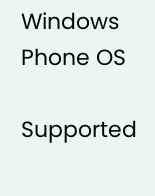Windows Phone OS

Supported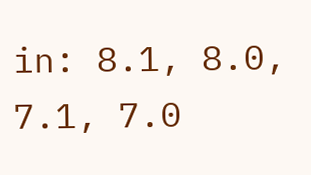in: 8.1, 8.0, 7.1, 7.0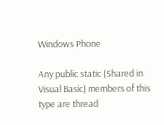Windows Phone

Any public static (Shared in Visual Basic) members of this type are thread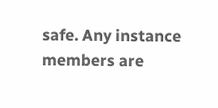safe. Any instance members are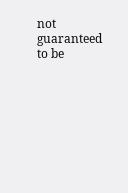not guaranteed to be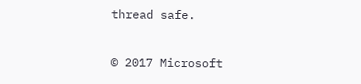thread safe.

© 2017 Microsoft